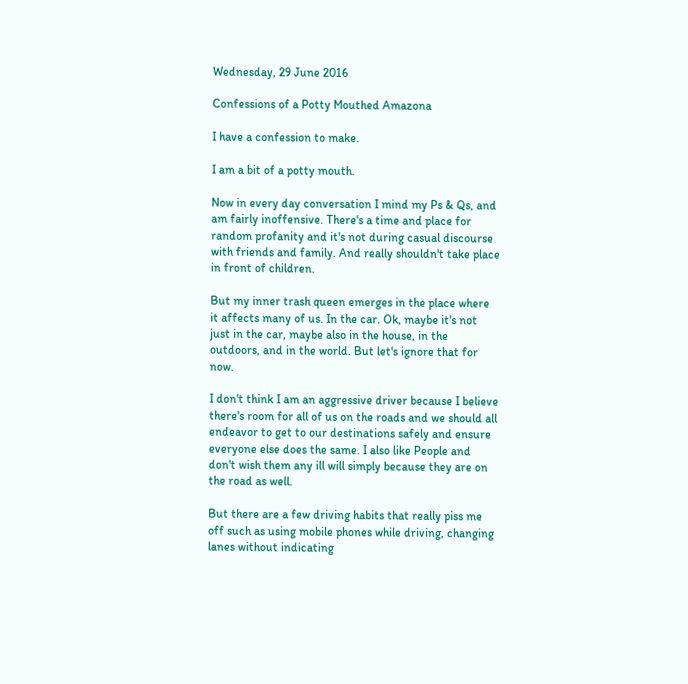Wednesday, 29 June 2016

Confessions of a Potty Mouthed Amazona

I have a confession to make.

I am a bit of a potty mouth.

Now in every day conversation I mind my Ps & Qs, and am fairly inoffensive. There's a time and place for random profanity and it's not during casual discourse with friends and family. And really shouldn't take place in front of children.

But my inner trash queen emerges in the place where it affects many of us. In the car. Ok, maybe it's not just in the car, maybe also in the house, in the outdoors, and in the world. But let's ignore that for now.

I don't think I am an aggressive driver because I believe there's room for all of us on the roads and we should all endeavor to get to our destinations safely and ensure everyone else does the same. I also like People and don't wish them any ill will simply because they are on the road as well.

But there are a few driving habits that really piss me off such as using mobile phones while driving, changing lanes without indicating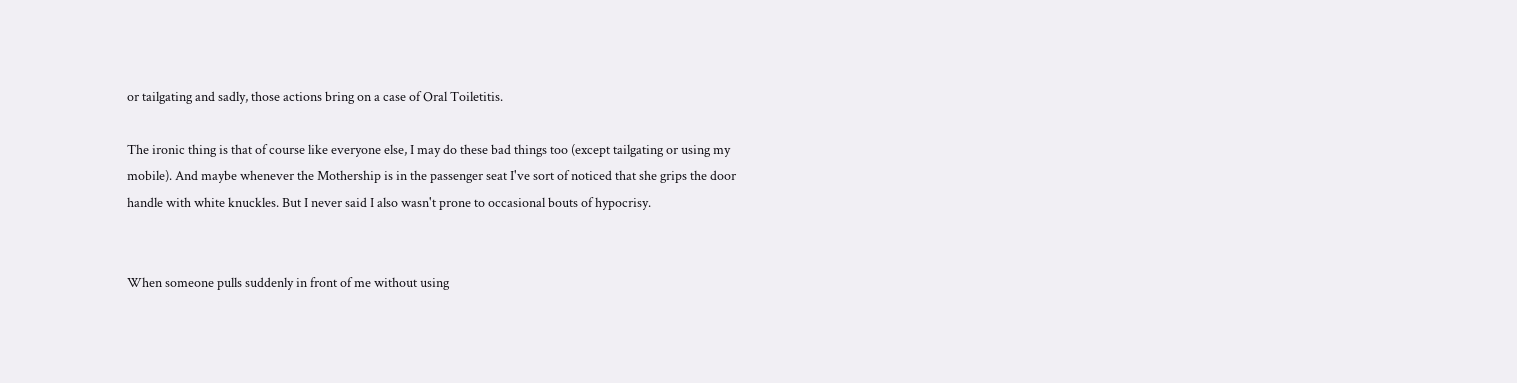or tailgating and sadly, those actions bring on a case of Oral Toiletitis.

The ironic thing is that of course like everyone else, I may do these bad things too (except tailgating or using my mobile). And maybe whenever the Mothership is in the passenger seat I've sort of noticed that she grips the door handle with white knuckles. But I never said I also wasn't prone to occasional bouts of hypocrisy.


When someone pulls suddenly in front of me without using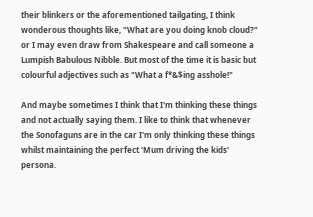their blinkers or the aforementioned tailgating, I think wonderous thoughts like, "What are you doing knob cloud?" or I may even draw from Shakespeare and call someone a Lumpish Babulous Nibble. But most of the time it is basic but colourful adjectives such as "What a f*&$ing asshole!"

And maybe sometimes I think that I'm thinking these things and not actually saying them. I like to think that whenever the Sonofaguns are in the car I'm only thinking these things whilst maintaining the perfect 'Mum driving the kids' persona.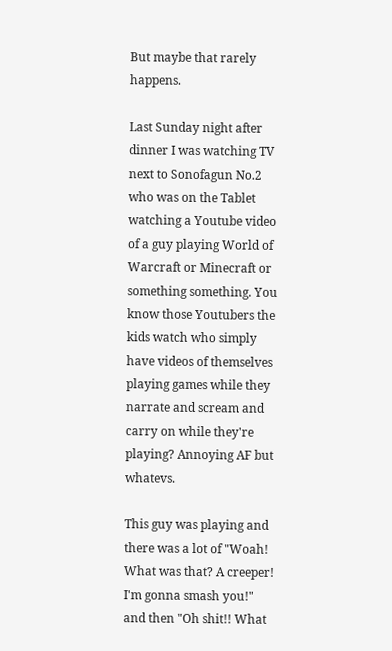But maybe that rarely happens.

Last Sunday night after dinner I was watching TV next to Sonofagun No.2 who was on the Tablet watching a Youtube video of a guy playing World of Warcraft or Minecraft or something something. You know those Youtubers the kids watch who simply have videos of themselves playing games while they narrate and scream and carry on while they're playing? Annoying AF but whatevs.

This guy was playing and there was a lot of "Woah! What was that? A creeper! I'm gonna smash you!"  and then "Oh shit!! What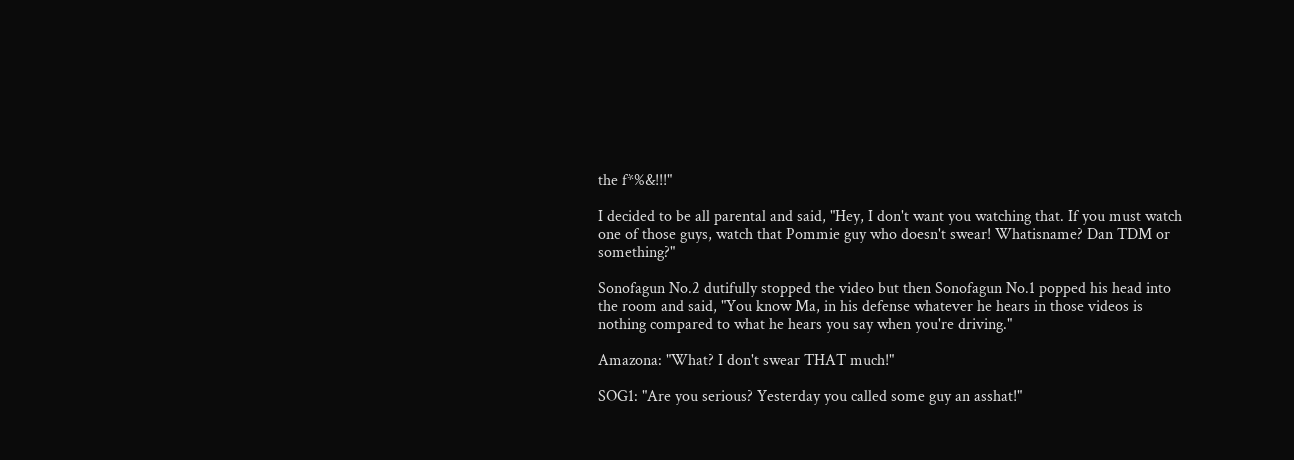the f*%&!!!"

I decided to be all parental and said, "Hey, I don't want you watching that. If you must watch one of those guys, watch that Pommie guy who doesn't swear! Whatisname? Dan TDM or something?"

Sonofagun No.2 dutifully stopped the video but then Sonofagun No.1 popped his head into the room and said, "You know Ma, in his defense whatever he hears in those videos is nothing compared to what he hears you say when you're driving."

Amazona: "What? I don't swear THAT much!"

SOG1: "Are you serious? Yesterday you called some guy an asshat!"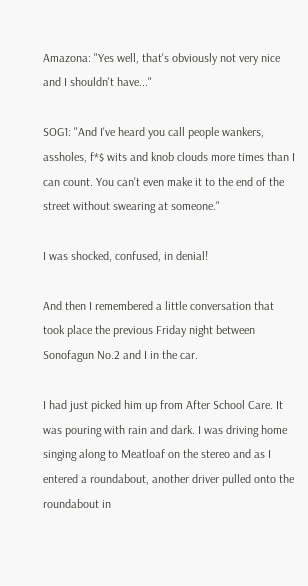Amazona: "Yes well, that's obviously not very nice and I shouldn't have..."

SOG1: "And I've heard you call people wankers, assholes, f*$ wits and knob clouds more times than I can count. You can't even make it to the end of the street without swearing at someone."

I was shocked, confused, in denial!

And then I remembered a little conversation that took place the previous Friday night between Sonofagun No.2 and I in the car.

I had just picked him up from After School Care. It was pouring with rain and dark. I was driving home singing along to Meatloaf on the stereo and as I entered a roundabout, another driver pulled onto the roundabout in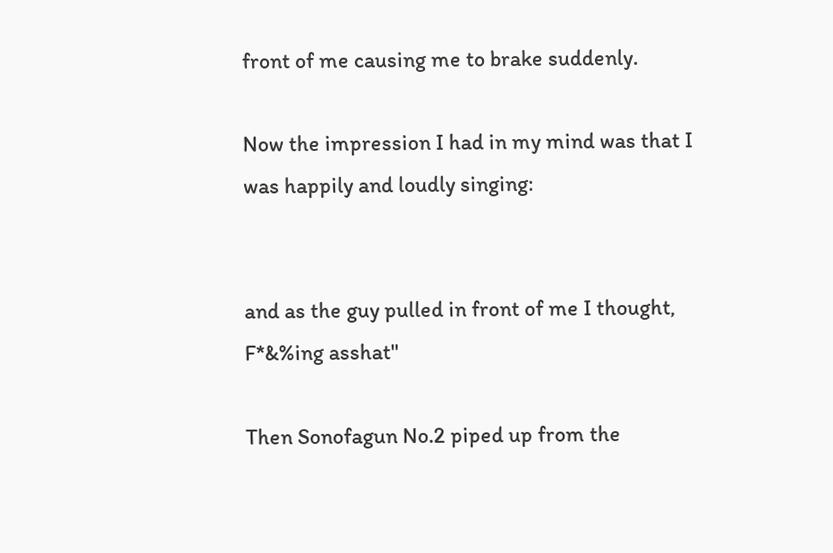front of me causing me to brake suddenly.

Now the impression I had in my mind was that I was happily and loudly singing:


and as the guy pulled in front of me I thought, F*&%ing asshat"

Then Sonofagun No.2 piped up from the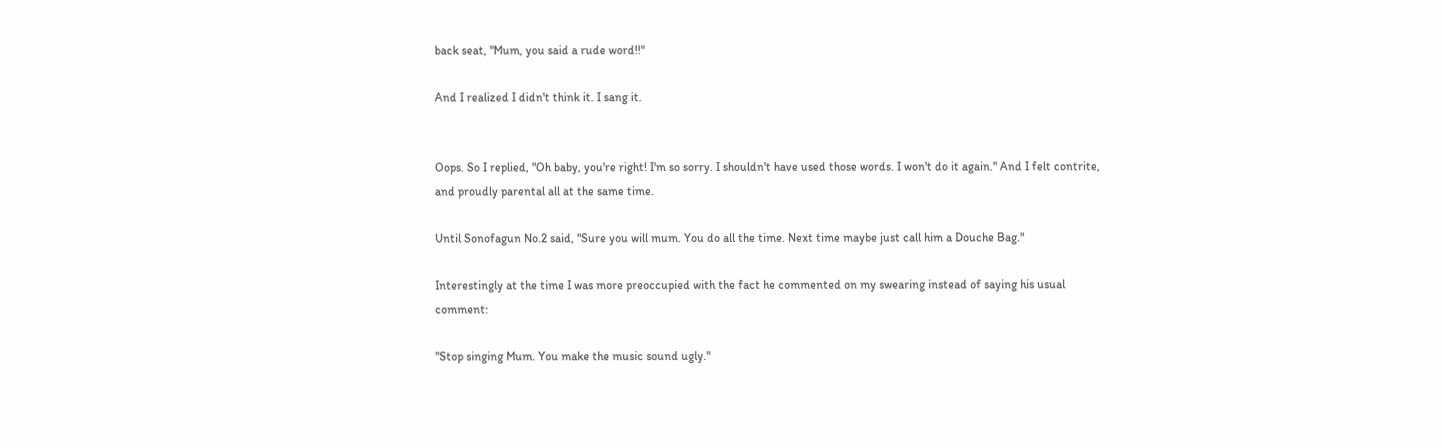back seat, "Mum, you said a rude word!!"

And I realized I didn't think it. I sang it.


Oops. So I replied, "Oh baby, you're right! I'm so sorry. I shouldn't have used those words. I won't do it again." And I felt contrite, and proudly parental all at the same time.

Until Sonofagun No.2 said, "Sure you will mum. You do all the time. Next time maybe just call him a Douche Bag."

Interestingly at the time I was more preoccupied with the fact he commented on my swearing instead of saying his usual comment:

"Stop singing Mum. You make the music sound ugly."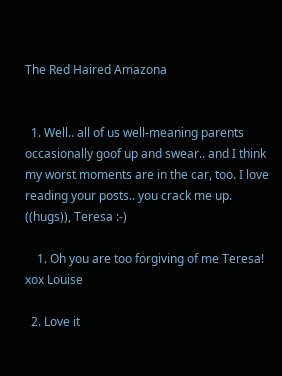The Red Haired Amazona


  1. Well.. all of us well-meaning parents occasionally goof up and swear.. and I think my worst moments are in the car, too. I love reading your posts.. you crack me up. ((hugs)), Teresa :-)

    1. Oh you are too forgiving of me Teresa! xox Louise

  2. Love it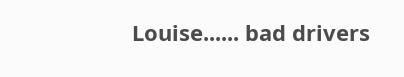Louise...... bad drivers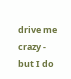drive me crazy - but I do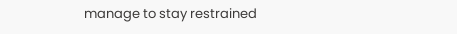manage to stay restrained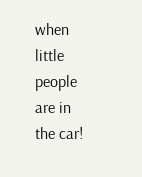when little people are in the car!